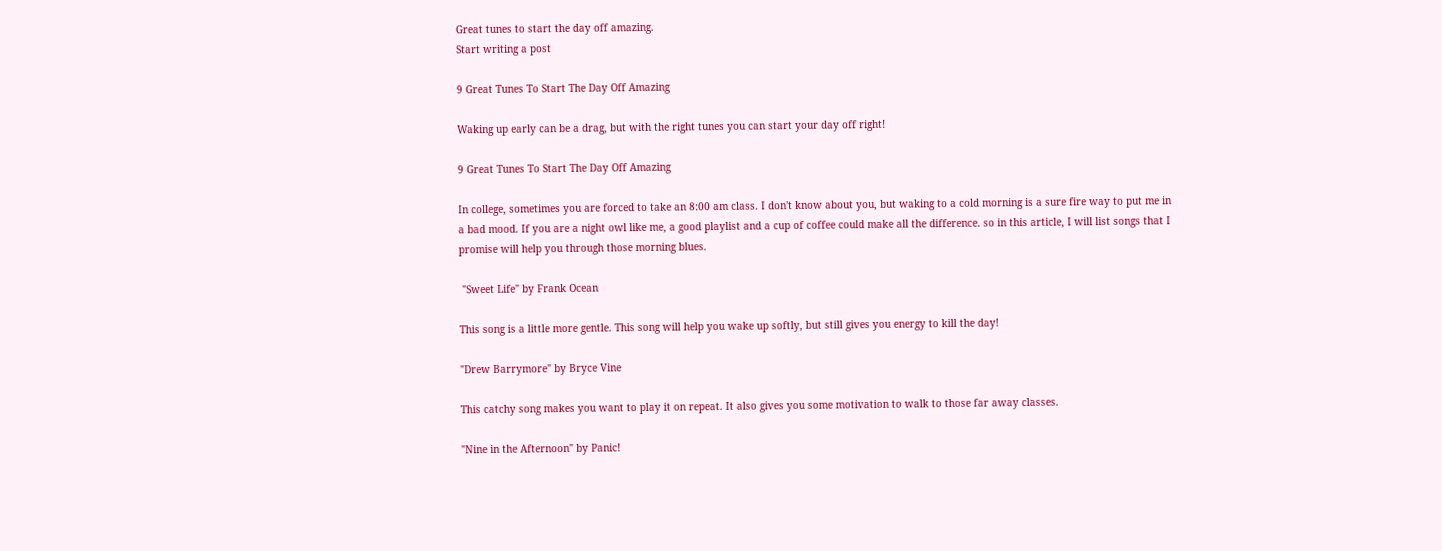Great tunes to start the day off amazing.
Start writing a post

9 Great Tunes To Start The Day Off Amazing

Waking up early can be a drag, but with the right tunes you can start your day off right!

9 Great Tunes To Start The Day Off Amazing

In college, sometimes you are forced to take an 8:00 am class. I don't know about you, but waking to a cold morning is a sure fire way to put me in a bad mood. If you are a night owl like me, a good playlist and a cup of coffee could make all the difference. so in this article, I will list songs that I promise will help you through those morning blues.

 "Sweet Life" by Frank Ocean

This song is a little more gentle. This song will help you wake up softly, but still gives you energy to kill the day!

"Drew Barrymore" by Bryce Vine

This catchy song makes you want to play it on repeat. It also gives you some motivation to walk to those far away classes.

"Nine in the Afternoon" by Panic!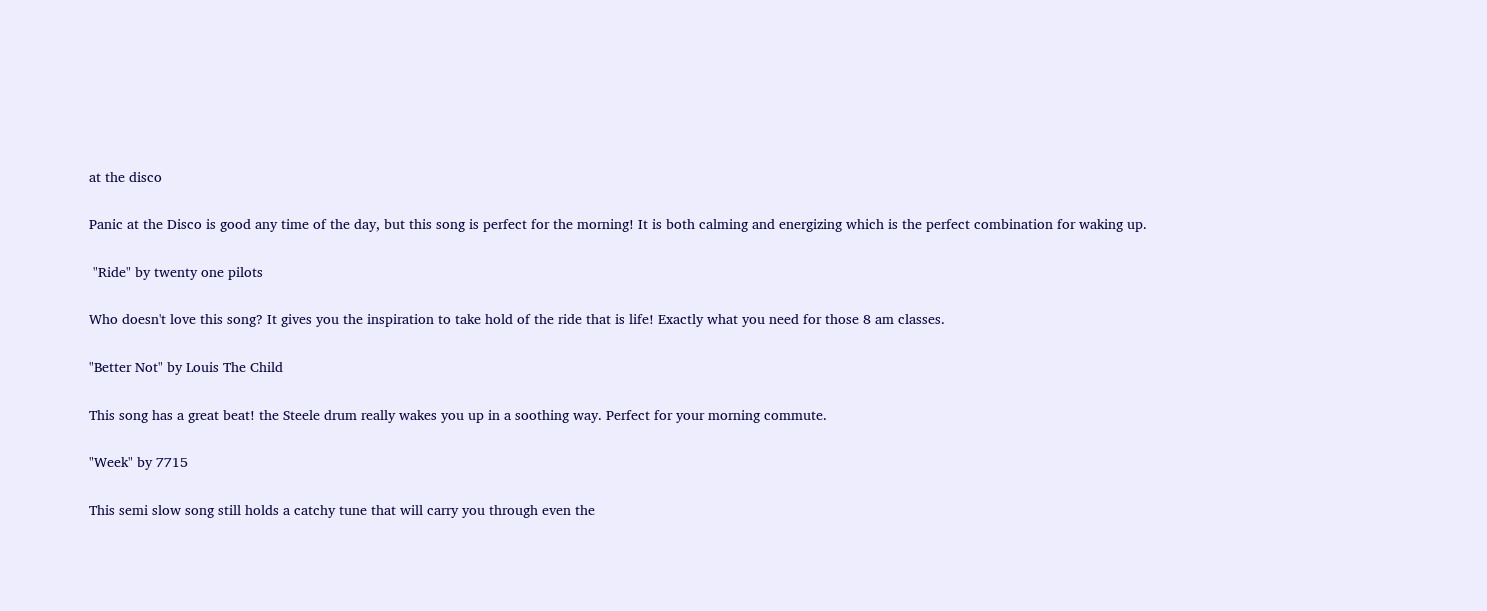at the disco

Panic at the Disco is good any time of the day, but this song is perfect for the morning! It is both calming and energizing which is the perfect combination for waking up.

 "Ride" by twenty one pilots

Who doesn't love this song? It gives you the inspiration to take hold of the ride that is life! Exactly what you need for those 8 am classes.

"Better Not" by Louis The Child

This song has a great beat! the Steele drum really wakes you up in a soothing way. Perfect for your morning commute.

"Week" by 7715

This semi slow song still holds a catchy tune that will carry you through even the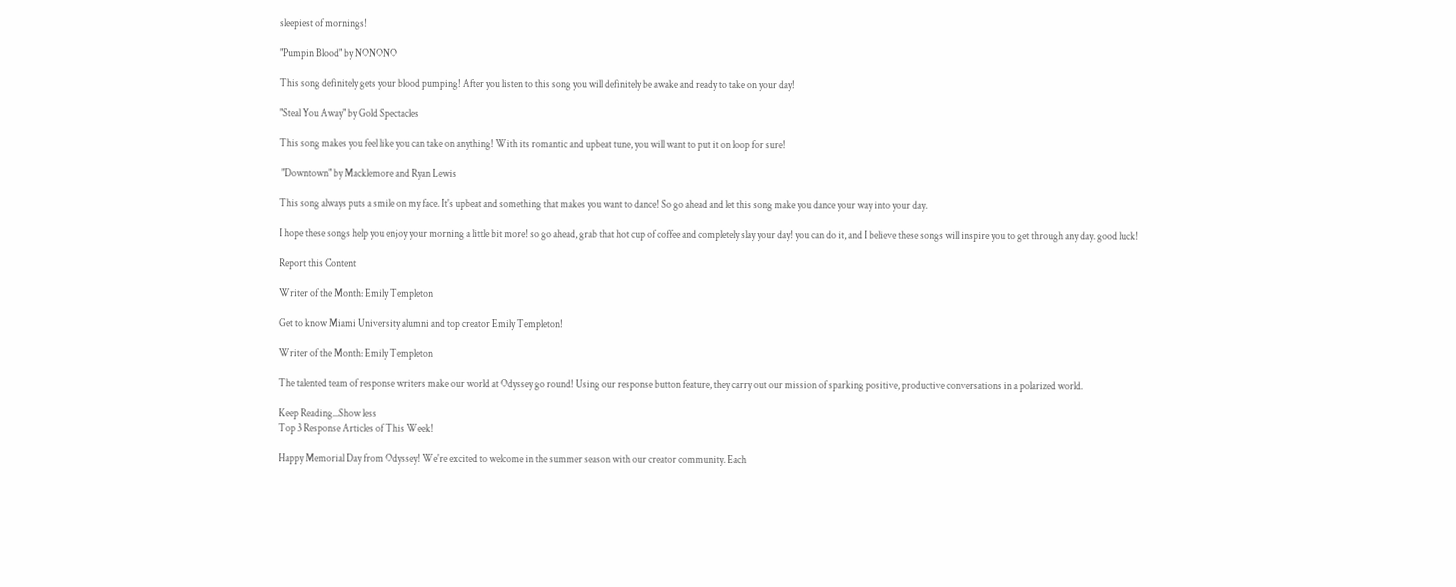sleepiest of mornings!

"Pumpin Blood" by NONONO

This song definitely gets your blood pumping! After you listen to this song you will definitely be awake and ready to take on your day!

"Steal You Away" by Gold Spectacles

This song makes you feel like you can take on anything! With its romantic and upbeat tune, you will want to put it on loop for sure!

 "Downtown" by Macklemore and Ryan Lewis

This song always puts a smile on my face. It's upbeat and something that makes you want to dance! So go ahead and let this song make you dance your way into your day.

I hope these songs help you enjoy your morning a little bit more! so go ahead, grab that hot cup of coffee and completely slay your day! you can do it, and I believe these songs will inspire you to get through any day. good luck!

Report this Content

Writer of the Month: Emily Templeton

Get to know Miami University alumni and top creator Emily Templeton!

Writer of the Month: Emily Templeton

The talented team of response writers make our world at Odyssey go round! Using our response button feature, they carry out our mission of sparking positive, productive conversations in a polarized world.

Keep Reading...Show less
Top 3 Response Articles of This Week!

Happy Memorial Day from Odyssey! We're excited to welcome in the summer season with our creator community. Each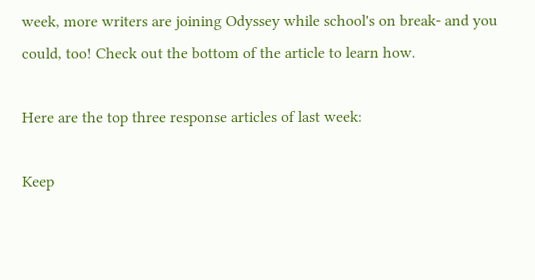week, more writers are joining Odyssey while school's on break- and you could, too! Check out the bottom of the article to learn how.

Here are the top three response articles of last week:

Keep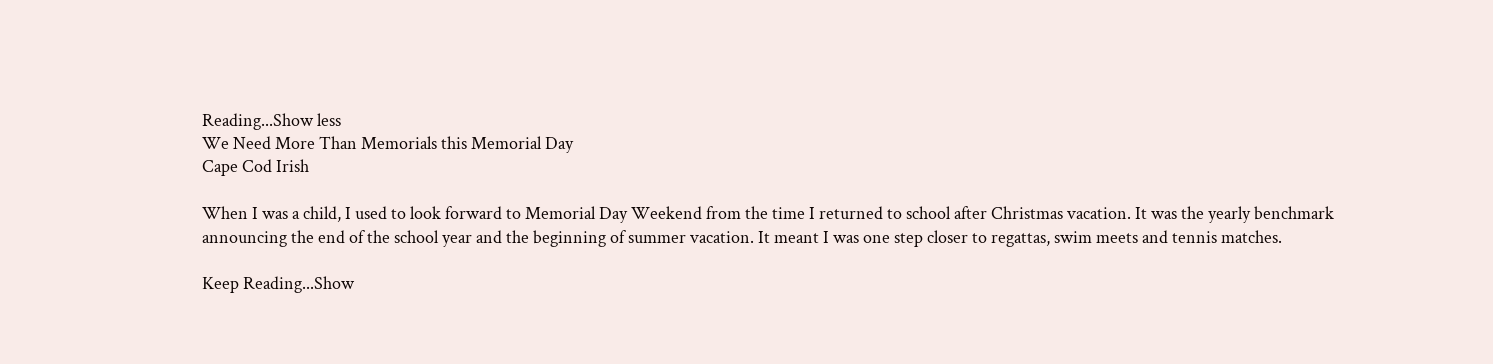Reading...Show less
We Need More Than Memorials this Memorial Day
Cape Cod Irish

When I was a child, I used to look forward to Memorial Day Weekend from the time I returned to school after Christmas vacation. It was the yearly benchmark announcing the end of the school year and the beginning of summer vacation. It meant I was one step closer to regattas, swim meets and tennis matches.

Keep Reading...Show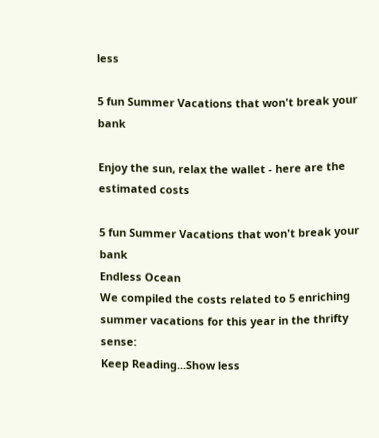less

5 fun Summer Vacations that won't break your bank

Enjoy the sun, relax the wallet - here are the estimated costs

5 fun Summer Vacations that won't break your bank
Endless Ocean
We compiled the costs related to 5 enriching summer vacations for this year in the thrifty sense:
Keep Reading...Show less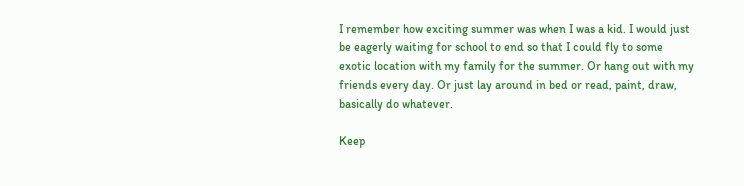I remember how exciting summer was when I was a kid. I would just be eagerly waiting for school to end so that I could fly to some exotic location with my family for the summer. Or hang out with my friends every day. Or just lay around in bed or read, paint, draw, basically do whatever.

Keep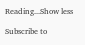Reading...Show less

Subscribe to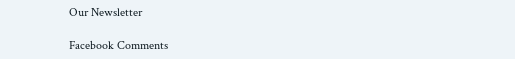Our Newsletter

Facebook Comments